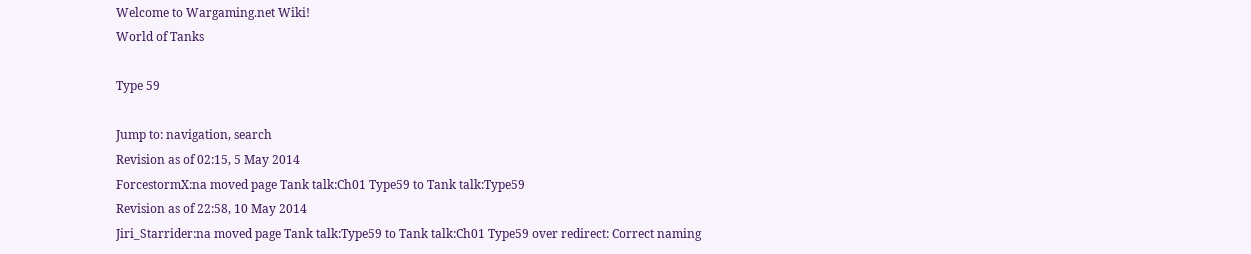Welcome to Wargaming.net Wiki!
World of Tanks

Type 59

Jump to: navigation, search
Revision as of 02:15, 5 May 2014
ForcestormX:na moved page Tank talk:Ch01 Type59 to Tank talk:Type59
Revision as of 22:58, 10 May 2014
Jiri_Starrider:na moved page Tank talk:Type59 to Tank talk:Ch01 Type59 over redirect: Correct naming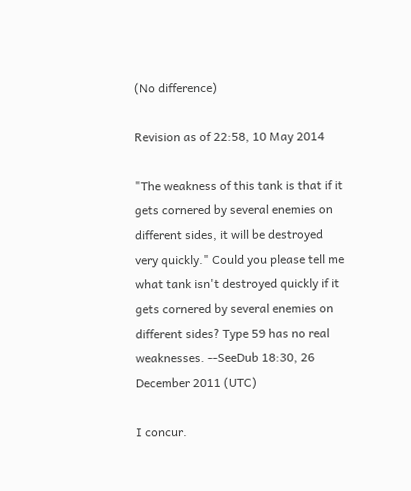(No difference)

Revision as of 22:58, 10 May 2014

"The weakness of this tank is that if it gets cornered by several enemies on different sides, it will be destroyed very quickly." Could you please tell me what tank isn't destroyed quickly if it gets cornered by several enemies on different sides? Type 59 has no real weaknesses. --SeeDub 18:30, 26 December 2011 (UTC)

I concur.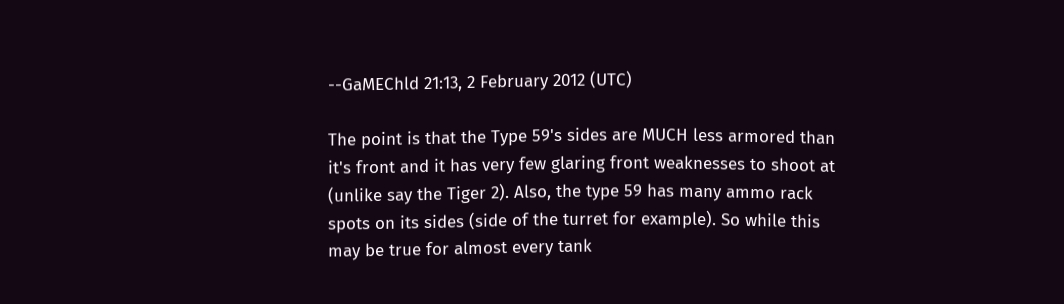--GaMEChld 21:13, 2 February 2012 (UTC)

The point is that the Type 59's sides are MUCH less armored than it's front and it has very few glaring front weaknesses to shoot at (unlike say the Tiger 2). Also, the type 59 has many ammo rack spots on its sides (side of the turret for example). So while this may be true for almost every tank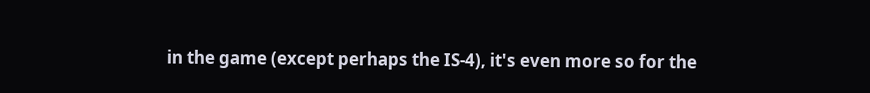in the game (except perhaps the IS-4), it's even more so for the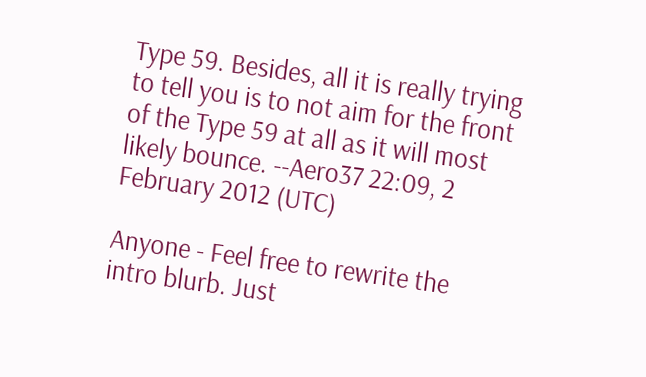Type 59. Besides, all it is really trying to tell you is to not aim for the front of the Type 59 at all as it will most likely bounce. --Aero37 22:09, 2 February 2012 (UTC)

Anyone - Feel free to rewrite the intro blurb. Just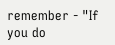remember - "If you do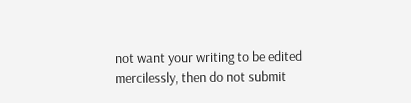not want your writing to be edited mercilessly, then do not submit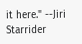it here." --Jiri Starrider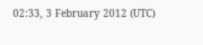02:33, 3 February 2012 (UTC)